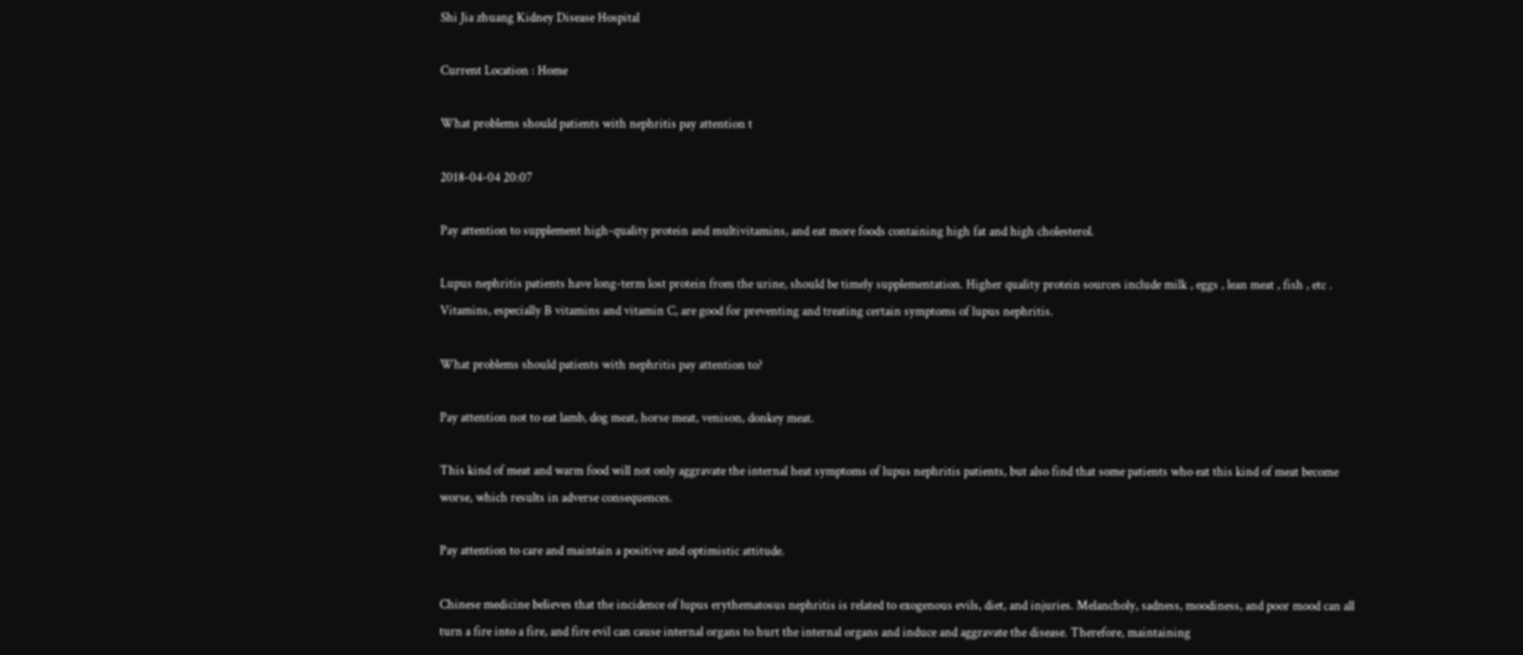Shi Jia zhuang Kidney Disease Hospital

Current Location : Home

What problems should patients with nephritis pay attention t

2018-04-04 20:07

Pay attention to supplement high-quality protein and multivitamins, and eat more foods containing high fat and high cholesterol.

Lupus nephritis patients have long-term lost protein from the urine, should be timely supplementation. Higher quality protein sources include milk , eggs , lean meat , fish , etc . Vitamins, especially B vitamins and vitamin C, are good for preventing and treating certain symptoms of lupus nephritis.

What problems should patients with nephritis pay attention to?

Pay attention not to eat lamb, dog meat, horse meat, venison, donkey meat.

This kind of meat and warm food will not only aggravate the internal heat symptoms of lupus nephritis patients, but also find that some patients who eat this kind of meat become worse, which results in adverse consequences.

Pay attention to care and maintain a positive and optimistic attitude.

Chinese medicine believes that the incidence of lupus erythematosus nephritis is related to exogenous evils, diet, and injuries. Melancholy, sadness, moodiness, and poor mood can all turn a fire into a fire, and fire evil can cause internal organs to hurt the internal organs and induce and aggravate the disease. Therefore, maintaining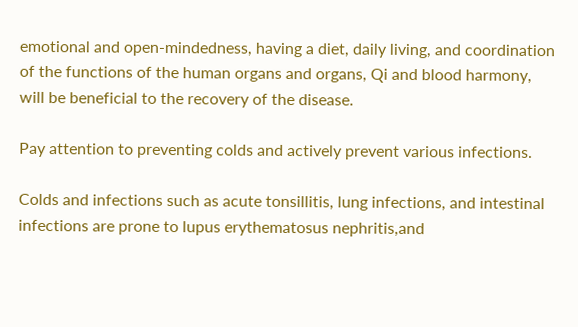emotional and open-mindedness, having a diet, daily living, and coordination of the functions of the human organs and organs, Qi and blood harmony, will be beneficial to the recovery of the disease.

Pay attention to preventing colds and actively prevent various infections.

Colds and infections such as acute tonsillitis, lung infections, and intestinal infections are prone to lupus erythematosus nephritis,and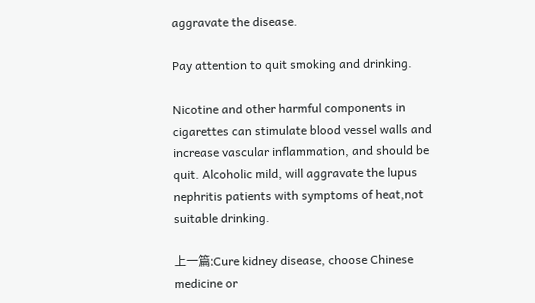aggravate the disease.

Pay attention to quit smoking and drinking.

Nicotine and other harmful components in cigarettes can stimulate blood vessel walls and increase vascular inflammation, and should be quit. Alcoholic mild, will aggravate the lupus nephritis patients with symptoms of heat,not suitable drinking.

上一篇:Cure kidney disease, choose Chinese medicine or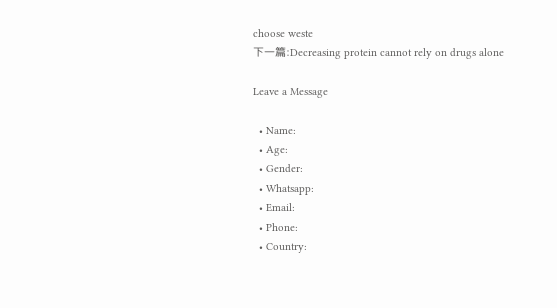choose weste
下一篇:Decreasing protein cannot rely on drugs alone

Leave a Message

  • Name:
  • Age:
  • Gender:
  • Whatsapp:
  • Email:
  • Phone:
  • Country: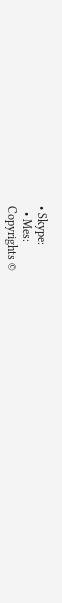• Skype:
  • Mes:
Copyrights ©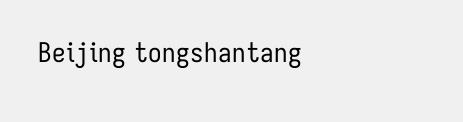Beijing tongshantang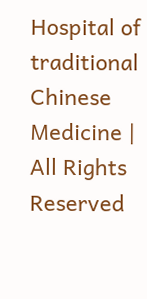Hospital of traditional Chinese Medicine | All Rights Reserved